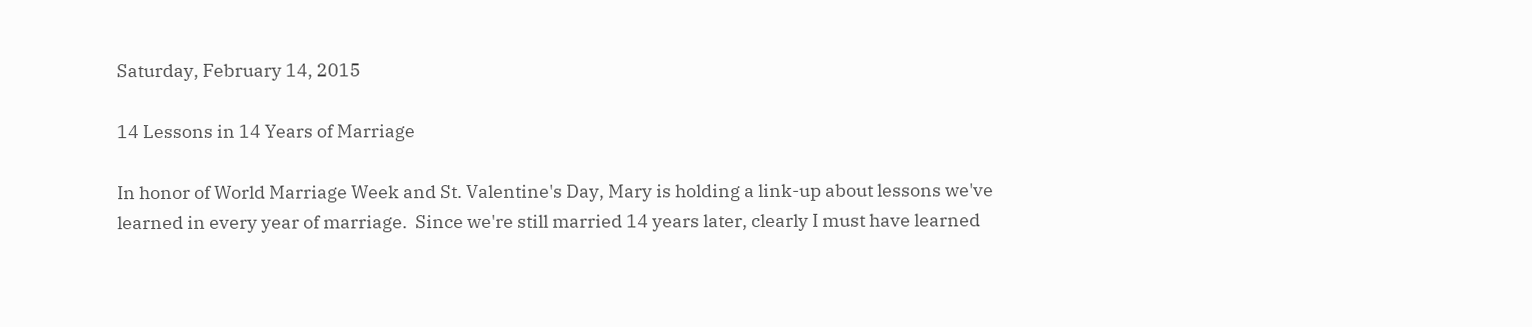Saturday, February 14, 2015

14 Lessons in 14 Years of Marriage

In honor of World Marriage Week and St. Valentine's Day, Mary is holding a link-up about lessons we've learned in every year of marriage.  Since we're still married 14 years later, clearly I must have learned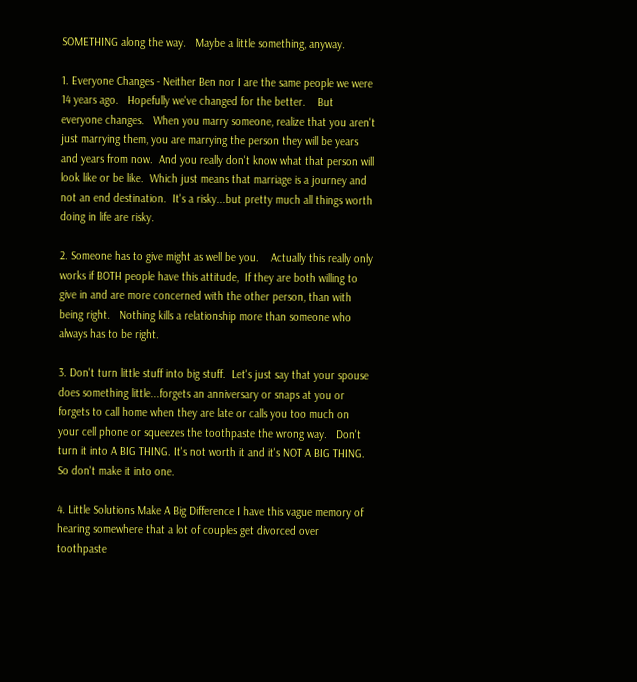SOMETHING along the way.   Maybe a little something, anyway.

1. Everyone Changes - Neither Ben nor I are the same people we were 14 years ago.   Hopefully we've changed for the better.    But everyone changes.   When you marry someone, realize that you aren't just marrying them, you are marrying the person they will be years and years from now.  And you really don't know what that person will look like or be like.  Which just means that marriage is a journey and not an end destination.  It's a risky...but pretty much all things worth doing in life are risky.

2. Someone has to give might as well be you.    Actually this really only works if BOTH people have this attitude,  If they are both willing to give in and are more concerned with the other person, than with being right.   Nothing kills a relationship more than someone who always has to be right.

3. Don't turn little stuff into big stuff.  Let's just say that your spouse does something little...forgets an anniversary or snaps at you or forgets to call home when they are late or calls you too much on your cell phone or squeezes the toothpaste the wrong way.   Don't turn it into A BIG THING. It's not worth it and it's NOT A BIG THING.  So don't make it into one.

4. Little Solutions Make A Big Difference I have this vague memory of hearing somewhere that a lot of couples get divorced over toothpaste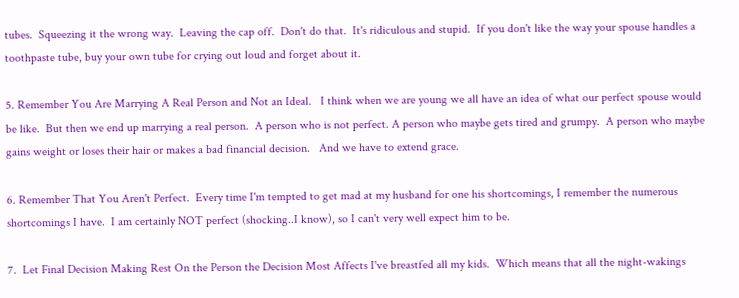tubes.  Squeezing it the wrong way.  Leaving the cap off.  Don't do that.  It's ridiculous and stupid.  If you don't like the way your spouse handles a toothpaste tube, buy your own tube for crying out loud and forget about it.

5. Remember You Are Marrying A Real Person and Not an Ideal.   I think when we are young we all have an idea of what our perfect spouse would be like.  But then we end up marrying a real person.  A person who is not perfect. A person who maybe gets tired and grumpy.  A person who maybe gains weight or loses their hair or makes a bad financial decision.   And we have to extend grace.

6. Remember That You Aren't Perfect.  Every time I'm tempted to get mad at my husband for one his shortcomings, I remember the numerous shortcomings I have.  I am certainly NOT perfect (shocking..I know), so I can't very well expect him to be.

7.  Let Final Decision Making Rest On the Person the Decision Most Affects I've breastfed all my kids.  Which means that all the night-wakings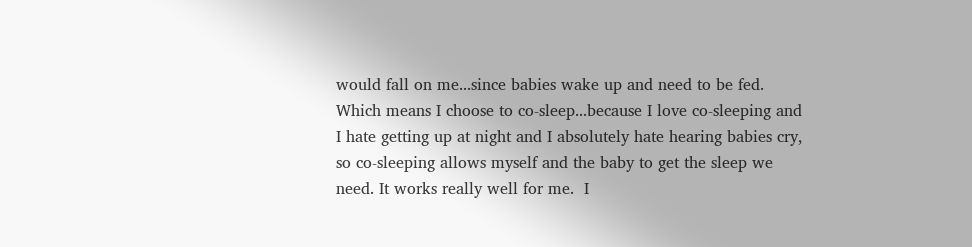would fall on me...since babies wake up and need to be fed.  Which means I choose to co-sleep...because I love co-sleeping and I hate getting up at night and I absolutely hate hearing babies cry, so co-sleeping allows myself and the baby to get the sleep we need. It works really well for me.  I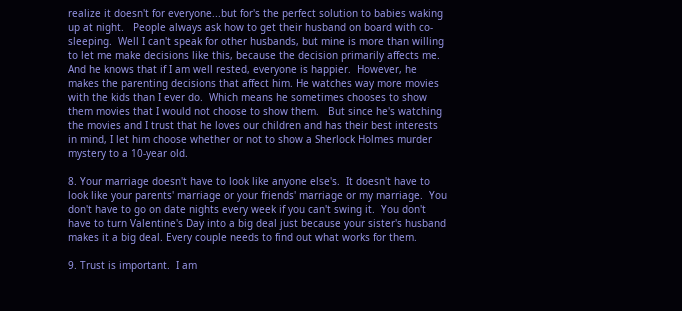realize it doesn't for everyone...but for's the perfect solution to babies waking up at night.   People always ask how to get their husband on board with co-sleeping.  Well I can't speak for other husbands, but mine is more than willing to let me make decisions like this, because the decision primarily affects me.  And he knows that if I am well rested, everyone is happier.  However, he makes the parenting decisions that affect him. He watches way more movies with the kids than I ever do.  Which means he sometimes chooses to show them movies that I would not choose to show them.   But since he's watching the movies and I trust that he loves our children and has their best interests in mind, I let him choose whether or not to show a Sherlock Holmes murder mystery to a 10-year old.

8. Your marriage doesn't have to look like anyone else's.  It doesn't have to look like your parents' marriage or your friends' marriage or my marriage.  You don't have to go on date nights every week if you can't swing it.  You don't have to turn Valentine's Day into a big deal just because your sister's husband makes it a big deal. Every couple needs to find out what works for them.

9. Trust is important.  I am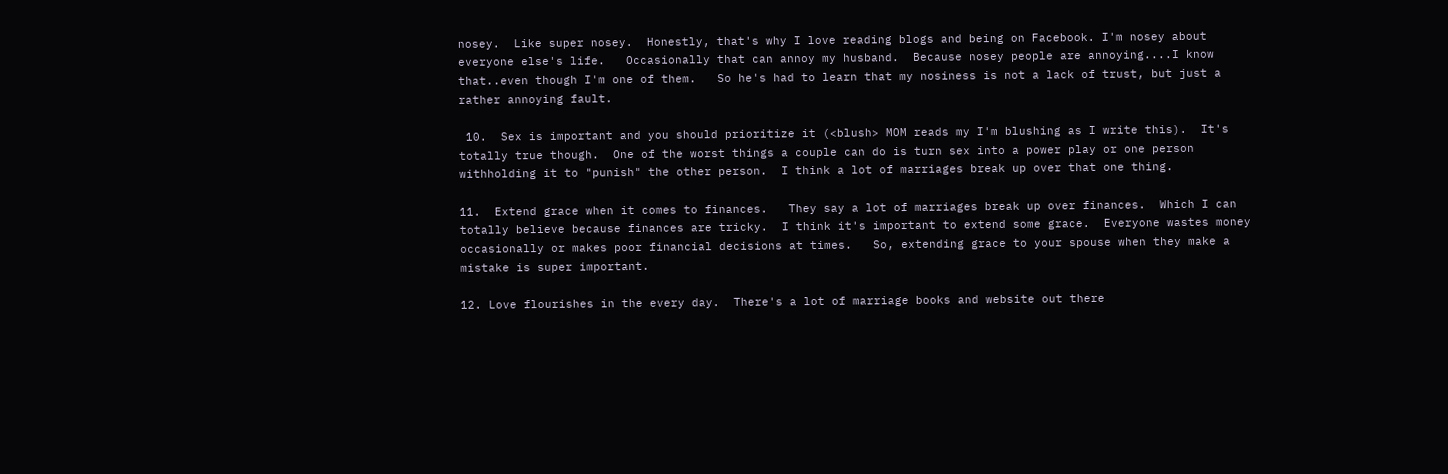nosey.  Like super nosey.  Honestly, that's why I love reading blogs and being on Facebook. I'm nosey about everyone else's life.   Occasionally that can annoy my husband.  Because nosey people are annoying....I know that..even though I'm one of them.   So he's had to learn that my nosiness is not a lack of trust, but just a rather annoying fault.

 10.  Sex is important and you should prioritize it (<blush> MOM reads my I'm blushing as I write this).  It's totally true though.  One of the worst things a couple can do is turn sex into a power play or one person withholding it to "punish" the other person.  I think a lot of marriages break up over that one thing.

11.  Extend grace when it comes to finances.   They say a lot of marriages break up over finances.  Which I can totally believe because finances are tricky.  I think it's important to extend some grace.  Everyone wastes money occasionally or makes poor financial decisions at times.   So, extending grace to your spouse when they make a mistake is super important.

12. Love flourishes in the every day.  There's a lot of marriage books and website out there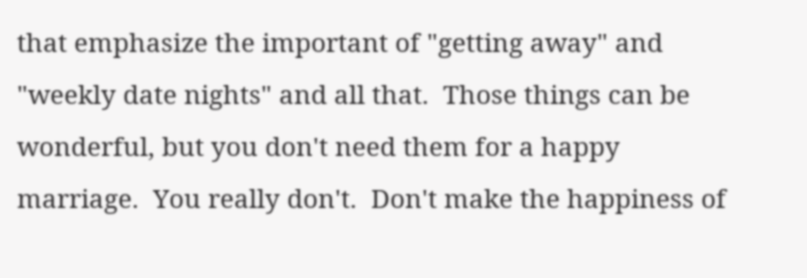that emphasize the important of "getting away" and "weekly date nights" and all that.  Those things can be wonderful, but you don't need them for a happy  marriage.  You really don't.  Don't make the happiness of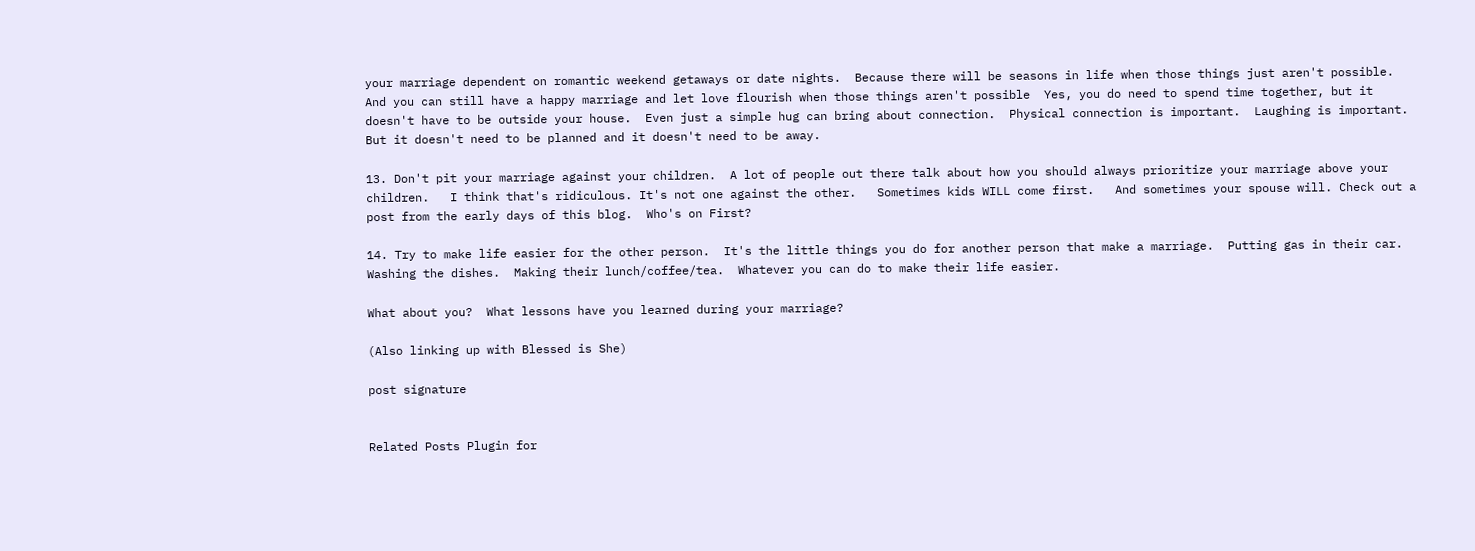your marriage dependent on romantic weekend getaways or date nights.  Because there will be seasons in life when those things just aren't possible.  And you can still have a happy marriage and let love flourish when those things aren't possible  Yes, you do need to spend time together, but it doesn't have to be outside your house.  Even just a simple hug can bring about connection.  Physical connection is important.  Laughing is important. But it doesn't need to be planned and it doesn't need to be away.

13. Don't pit your marriage against your children.  A lot of people out there talk about how you should always prioritize your marriage above your children.   I think that's ridiculous. It's not one against the other.   Sometimes kids WILL come first.   And sometimes your spouse will. Check out a post from the early days of this blog.  Who's on First?

14. Try to make life easier for the other person.  It's the little things you do for another person that make a marriage.  Putting gas in their car.  Washing the dishes.  Making their lunch/coffee/tea.  Whatever you can do to make their life easier.

What about you?  What lessons have you learned during your marriage?

(Also linking up with Blessed is She)

post signature


Related Posts Plugin for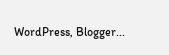WordPress, Blogger...